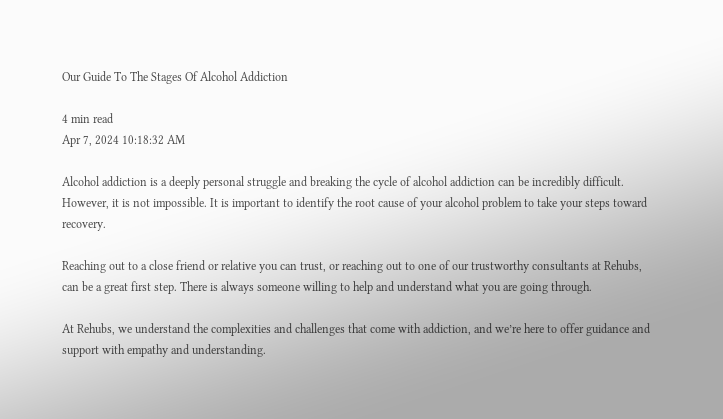Our Guide To The Stages Of Alcohol Addiction

4 min read
Apr 7, 2024 10:18:32 AM

Alcohol addiction is a deeply personal struggle and breaking the cycle of alcohol addiction can be incredibly difficult. However, it is not impossible. It is important to identify the root cause of your alcohol problem to take your steps toward recovery.

Reaching out to a close friend or relative you can trust, or reaching out to one of our trustworthy consultants at Rehubs, can be a great first step. There is always someone willing to help and understand what you are going through.

At Rehubs, we understand the complexities and challenges that come with addiction, and we’re here to offer guidance and support with empathy and understanding.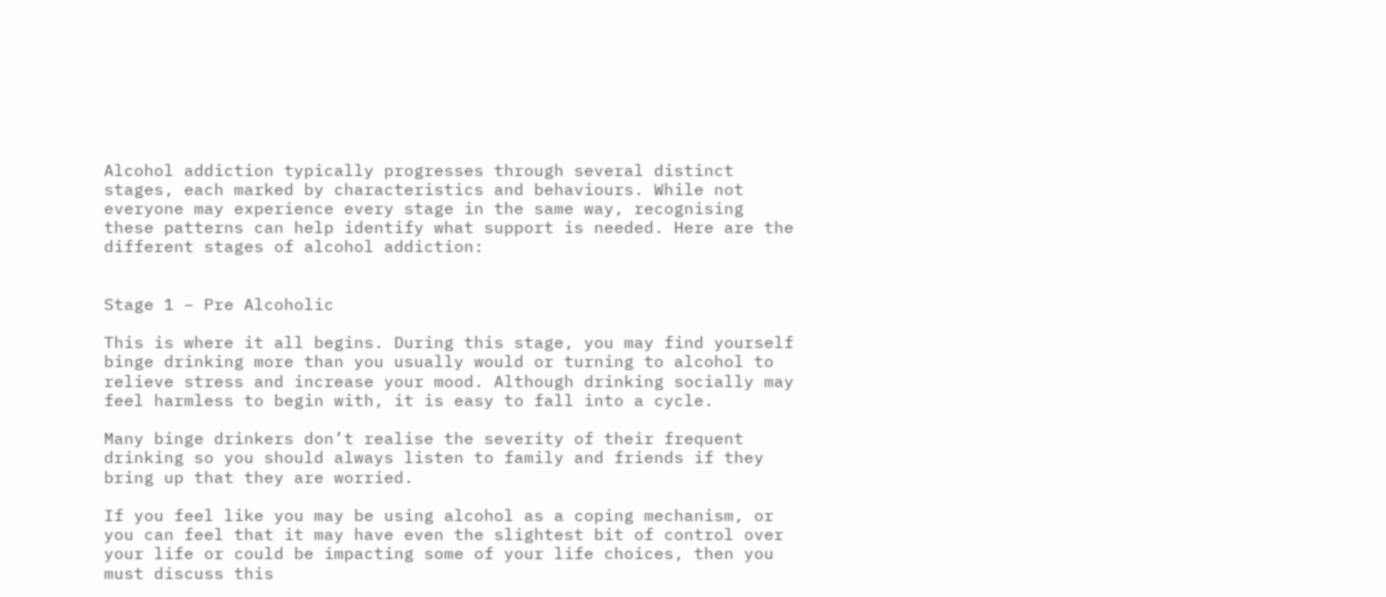Alcohol addiction typically progresses through several distinct stages, each marked by characteristics and behaviours. While not everyone may experience every stage in the same way, recognising these patterns can help identify what support is needed. Here are the different stages of alcohol addiction:


Stage 1 – Pre Alcoholic

This is where it all begins. During this stage, you may find yourself binge drinking more than you usually would or turning to alcohol to relieve stress and increase your mood. Although drinking socially may feel harmless to begin with, it is easy to fall into a cycle.

Many binge drinkers don’t realise the severity of their frequent drinking so you should always listen to family and friends if they bring up that they are worried.

If you feel like you may be using alcohol as a coping mechanism, or you can feel that it may have even the slightest bit of control over your life or could be impacting some of your life choices, then you must discuss this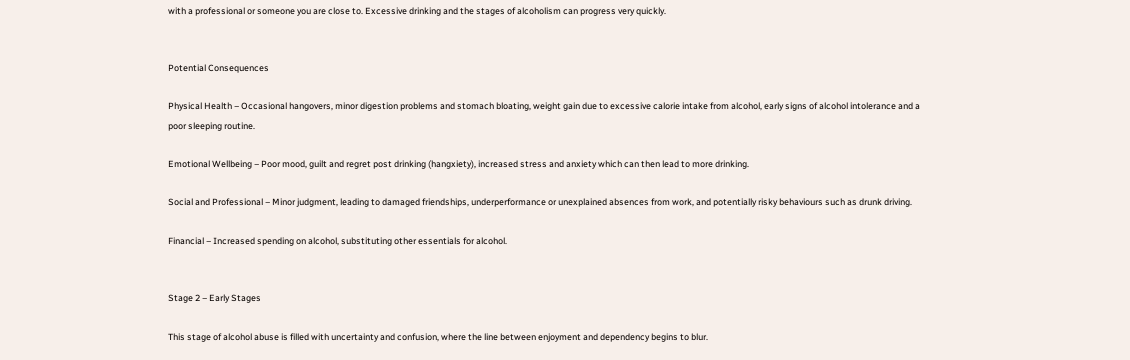with a professional or someone you are close to. Excessive drinking and the stages of alcoholism can progress very quickly.


Potential Consequences

Physical Health – Occasional hangovers, minor digestion problems and stomach bloating, weight gain due to excessive calorie intake from alcohol, early signs of alcohol intolerance and a poor sleeping routine.

Emotional Wellbeing – Poor mood, guilt and regret post drinking (hangxiety), increased stress and anxiety which can then lead to more drinking.

Social and Professional – Minor judgment, leading to damaged friendships, underperformance or unexplained absences from work, and potentially risky behaviours such as drunk driving.

Financial – Increased spending on alcohol, substituting other essentials for alcohol.


Stage 2 – Early Stages

This stage of alcohol abuse is filled with uncertainty and confusion, where the line between enjoyment and dependency begins to blur.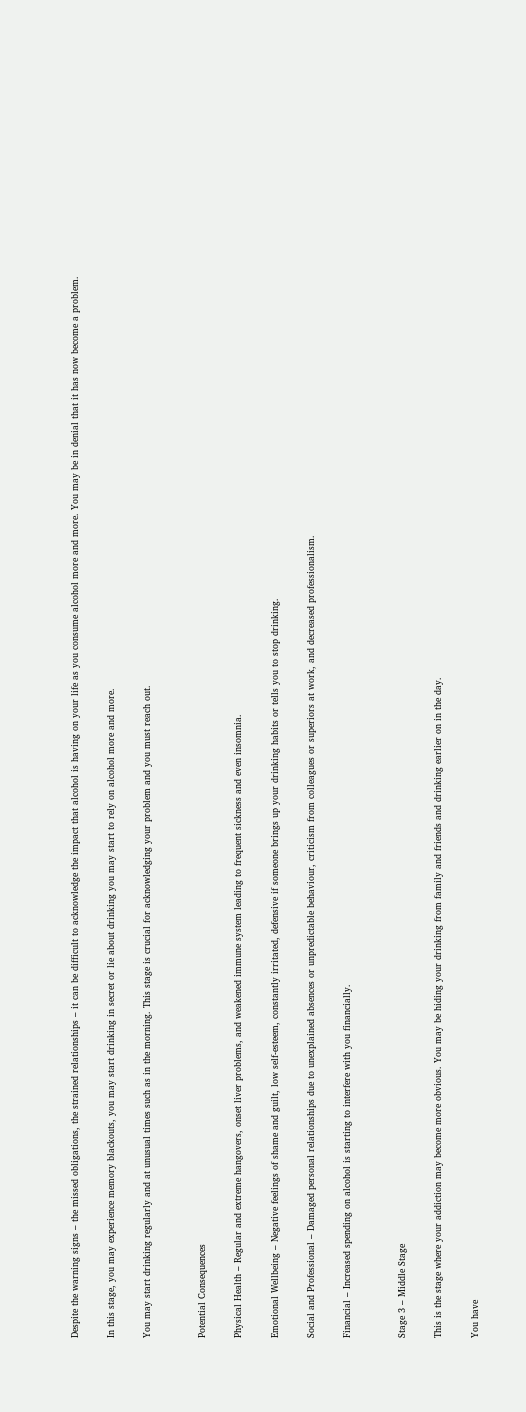Despite the warning signs – the missed obligations, the strained relationships – it can be difficult to acknowledge the impact that alcohol is having on your life as you consume alcohol more and more. You may be in denial that it has now become a problem.

In this stage, you may experience memory blackouts, you may start drinking in secret or lie about drinking you may start to rely on alcohol more and more.

You may start drinking regularly and at unusual times such as in the morning. This stage is crucial for acknowledging your problem and you must reach out.


Potential Consequences

Physical Health – Regular and extreme hangovers, onset liver problems, and weakened immune system leading to frequent sickness and even insomnia.

Emotional Wellbeing – Negative feelings of shame and guilt, low self-esteem, constantly irritated, defensive if someone brings up your drinking habits or tells you to stop drinking.

Social and Professional – Damaged personal relationships due to unexplained absences or unpredictable behaviour, criticism from colleagues or superiors at work, and decreased professionalism.

Financial – Increased spending on alcohol is starting to interfere with you financially.


Stage 3 – Middle Stage

This is the stage where your addiction may become more obvious. You may be hiding your drinking from family and friends and drinking earlier on in the day.

You have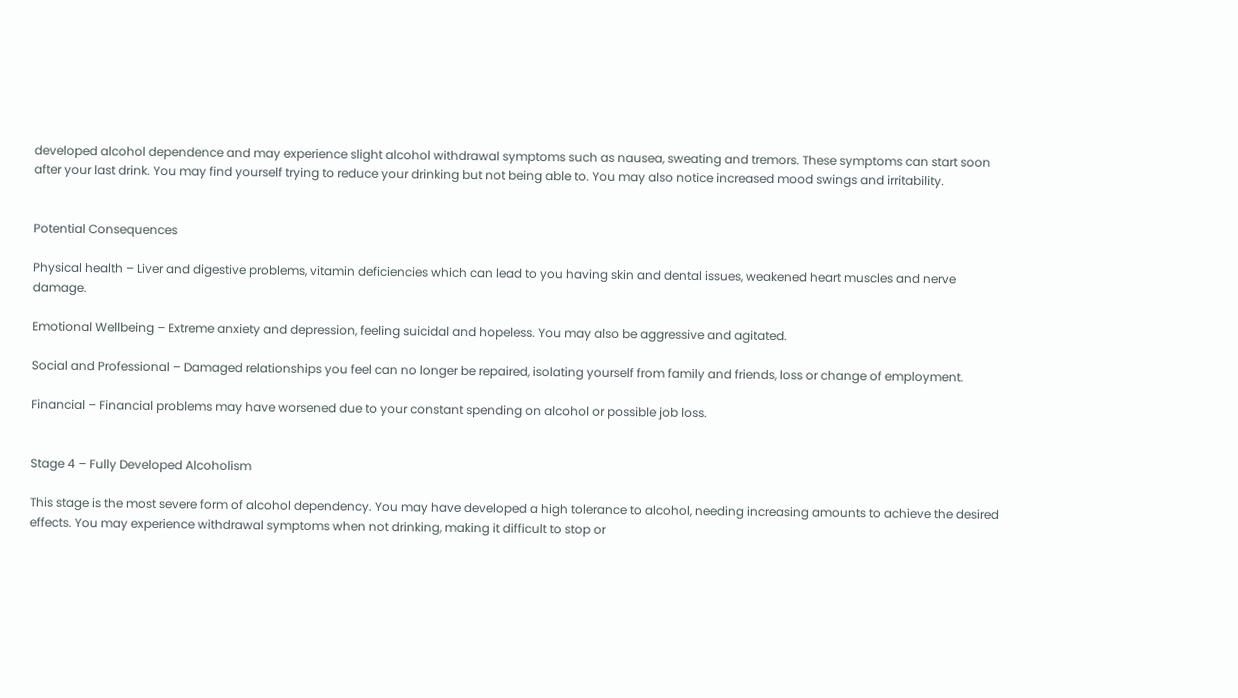developed alcohol dependence and may experience slight alcohol withdrawal symptoms such as nausea, sweating and tremors. These symptoms can start soon after your last drink. You may find yourself trying to reduce your drinking but not being able to. You may also notice increased mood swings and irritability.


Potential Consequences

Physical health – Liver and digestive problems, vitamin deficiencies which can lead to you having skin and dental issues, weakened heart muscles and nerve damage.

Emotional Wellbeing – Extreme anxiety and depression, feeling suicidal and hopeless. You may also be aggressive and agitated.

Social and Professional – Damaged relationships you feel can no longer be repaired, isolating yourself from family and friends, loss or change of employment.

Financial – Financial problems may have worsened due to your constant spending on alcohol or possible job loss.


Stage 4 – Fully Developed Alcoholism

This stage is the most severe form of alcohol dependency. You may have developed a high tolerance to alcohol, needing increasing amounts to achieve the desired effects. You may experience withdrawal symptoms when not drinking, making it difficult to stop or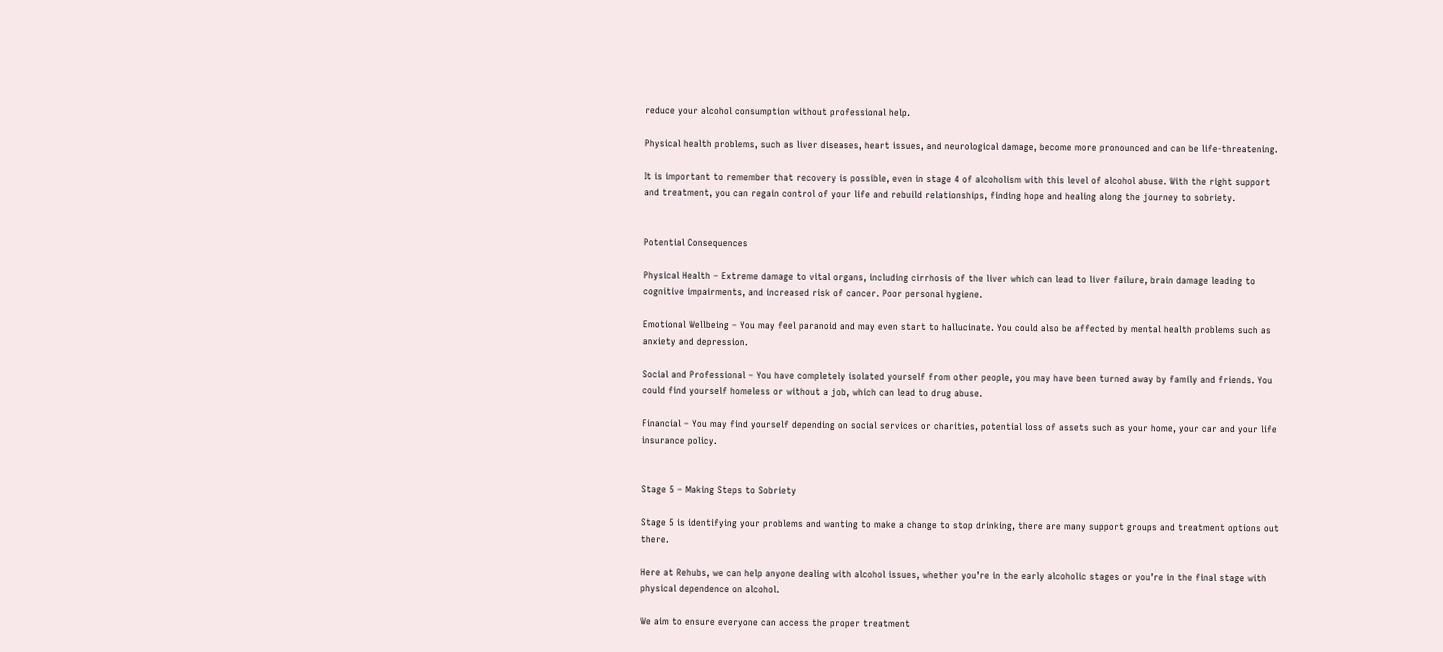reduce your alcohol consumption without professional help.

Physical health problems, such as liver diseases, heart issues, and neurological damage, become more pronounced and can be life-threatening.

It is important to remember that recovery is possible, even in stage 4 of alcoholism with this level of alcohol abuse. With the right support and treatment, you can regain control of your life and rebuild relationships, finding hope and healing along the journey to sobriety.


Potential Consequences

Physical Health – Extreme damage to vital organs, including cirrhosis of the liver which can lead to liver failure, brain damage leading to cognitive impairments, and increased risk of cancer. Poor personal hygiene.

Emotional Wellbeing – You may feel paranoid and may even start to hallucinate. You could also be affected by mental health problems such as anxiety and depression.

Social and Professional – You have completely isolated yourself from other people, you may have been turned away by family and friends. You could find yourself homeless or without a job, which can lead to drug abuse.

Financial – You may find yourself depending on social services or charities, potential loss of assets such as your home, your car and your life insurance policy.


Stage 5 – Making Steps to Sobriety

Stage 5 is identifying your problems and wanting to make a change to stop drinking, there are many support groups and treatment options out there.

Here at Rehubs, we can help anyone dealing with alcohol issues, whether you’re in the early alcoholic stages or you’re in the final stage with physical dependence on alcohol.

We aim to ensure everyone can access the proper treatment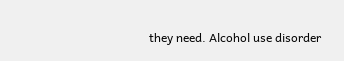they need. Alcohol use disorder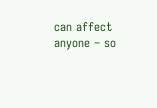can affect anyone – so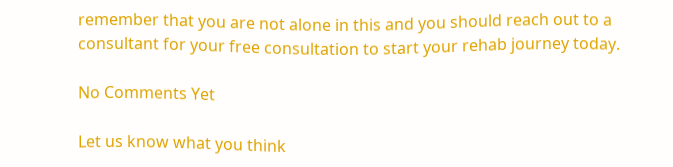remember that you are not alone in this and you should reach out to a consultant for your free consultation to start your rehab journey today.

No Comments Yet

Let us know what you think